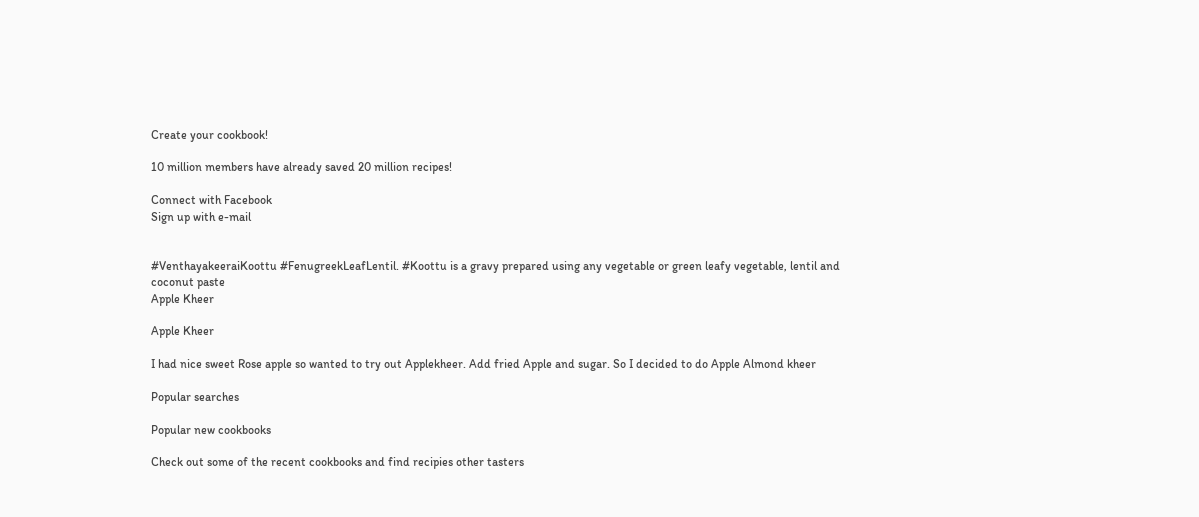Create your cookbook!

10 million members have already saved 20 million recipes!

Connect with Facebook
Sign up with e-mail


#VenthayakeeraiKoottu #FenugreekLeafLentil. #Koottu is a gravy prepared using any vegetable or green leafy vegetable, lentil and coconut paste
Apple Kheer

Apple Kheer

I had nice sweet Rose apple so wanted to try out Applekheer. Add fried Apple and sugar. So I decided to do Apple Almond kheer

Popular searches

Popular new cookbooks

Check out some of the recent cookbooks and find recipies other tasters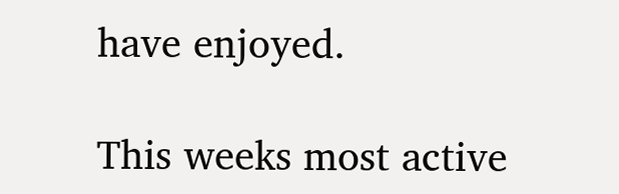have enjoyed.

This weeks most active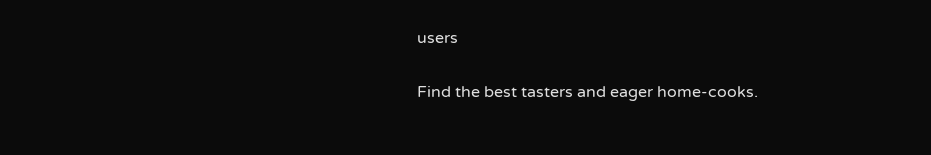users

Find the best tasters and eager home-cooks.